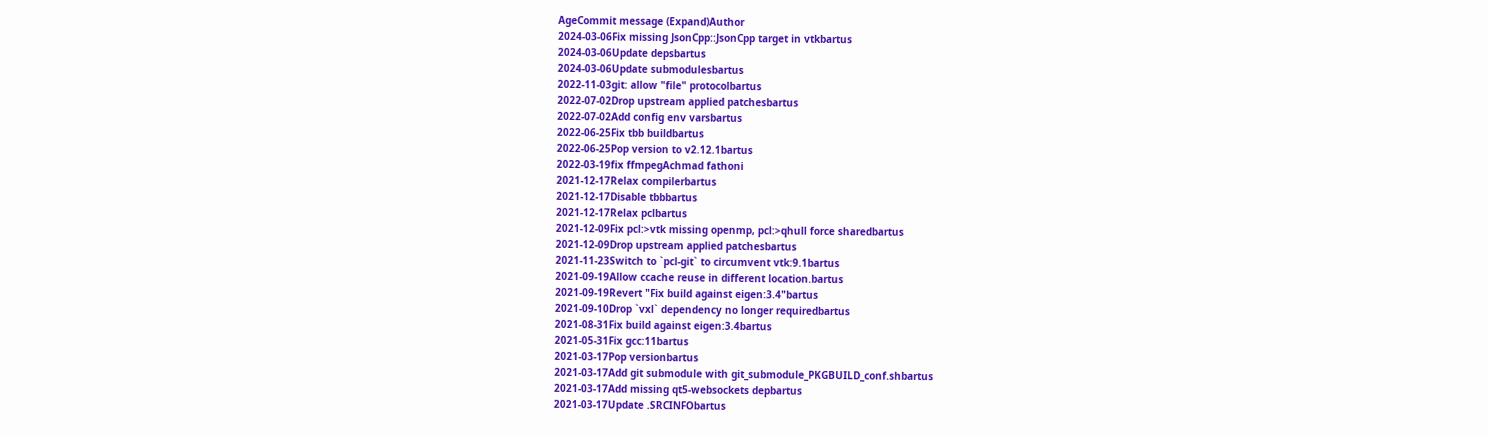AgeCommit message (Expand)Author
2024-03-06Fix missing JsonCpp::JsonCpp target in vtkbartus
2024-03-06Update depsbartus
2024-03-06Update submodulesbartus
2022-11-03git: allow "file" protocolbartus
2022-07-02Drop upstream applied patchesbartus
2022-07-02Add config env varsbartus
2022-06-25Fix tbb buildbartus
2022-06-25Pop version to v2.12.1bartus
2022-03-19fix ffmpegAchmad fathoni
2021-12-17Relax compilerbartus
2021-12-17Disable tbbbartus
2021-12-17Relax pclbartus
2021-12-09Fix pcl:>vtk missing openmp, pcl:>qhull force sharedbartus
2021-12-09Drop upstream applied patchesbartus
2021-11-23Switch to `pcl-git` to circumvent vtk:9.1bartus
2021-09-19Allow ccache reuse in different location.bartus
2021-09-19Revert "Fix build against eigen:3.4"bartus
2021-09-10Drop `vxl` dependency no longer requiredbartus
2021-08-31Fix build against eigen:3.4bartus
2021-05-31Fix gcc:11bartus
2021-03-17Pop versionbartus
2021-03-17Add git submodule with git_submodule_PKGBUILD_conf.shbartus
2021-03-17Add missing qt5-websockets depbartus
2021-03-17Update .SRCINFObartus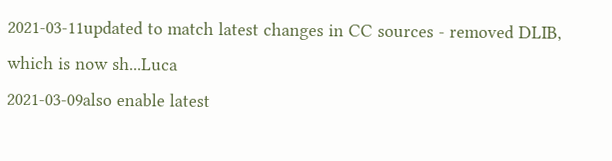2021-03-11updated to match latest changes in CC sources - removed DLIB, which is now sh...Luca
2021-03-09also enable latest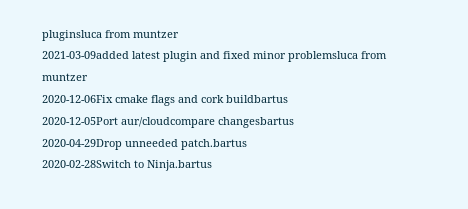pluginsluca from muntzer
2021-03-09added latest plugin and fixed minor problemsluca from muntzer
2020-12-06Fix cmake flags and cork buildbartus
2020-12-05Port aur/cloudcompare changesbartus
2020-04-29Drop unneeded patch.bartus
2020-02-28Switch to Ninja.bartus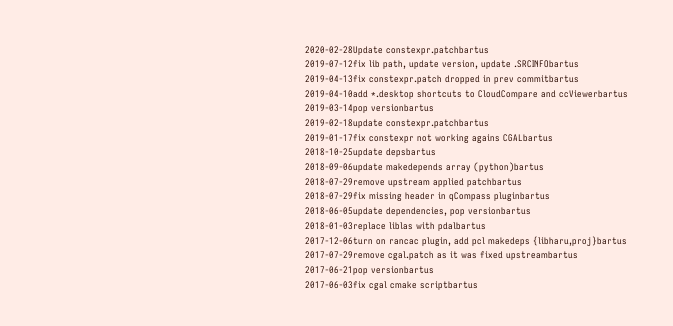2020-02-28Update constexpr.patchbartus
2019-07-12fix lib path, update version, update .SRCINFObartus
2019-04-13fix constexpr.patch dropped in prev commitbartus
2019-04-10add *.desktop shortcuts to CloudCompare and ccViewerbartus
2019-03-14pop versionbartus
2019-02-18update constexpr.patchbartus
2019-01-17fix constexpr not working agains CGALbartus
2018-10-25update depsbartus
2018-09-06update makedepends array (python)bartus
2018-07-29remove upstream applied patchbartus
2018-07-29fix missing header in qCompass pluginbartus
2018-06-05update dependencies, pop versionbartus
2018-01-03replace liblas with pdalbartus
2017-12-06turn on rancac plugin, add pcl makedeps {libharu,proj}bartus
2017-07-29remove cgal.patch as it was fixed upstreambartus
2017-06-21pop versionbartus
2017-06-03fix cgal cmake scriptbartus